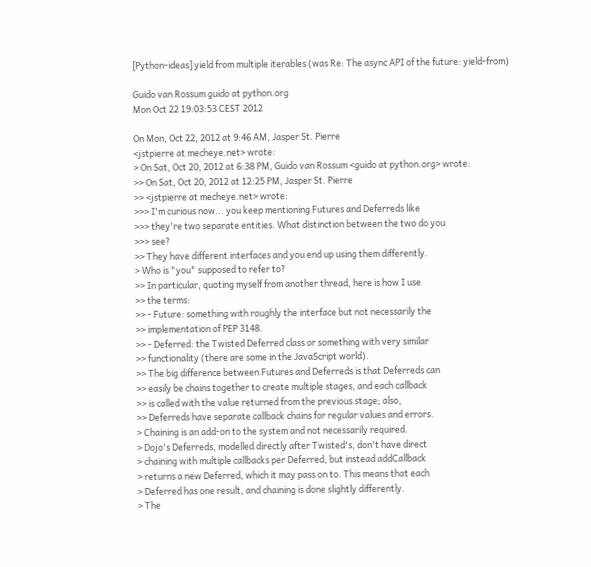[Python-ideas] yield from multiple iterables (was Re: The async API of the future: yield-from)

Guido van Rossum guido at python.org
Mon Oct 22 19:03:53 CEST 2012

On Mon, Oct 22, 2012 at 9:46 AM, Jasper St. Pierre
<jstpierre at mecheye.net> wrote:
> On Sat, Oct 20, 2012 at 6:38 PM, Guido van Rossum <guido at python.org> wrote:
>> On Sat, Oct 20, 2012 at 12:25 PM, Jasper St. Pierre
>> <jstpierre at mecheye.net> wrote:
>>> I'm curious now... you keep mentioning Futures and Deferreds like
>>> they're two separate entities. What distinction between the two do you
>>> see?
>> They have different interfaces and you end up using them differently.
> Who is "you" supposed to refer to?
>> In particular, quoting myself from another thread, here is how I use
>> the terms:
>> - Future: something with roughly the interface but not necessarily the
>> implementation of PEP 3148.
>> - Deferred: the Twisted Deferred class or something with very similar
>> functionality (there are some in the JavaScript world).
>> The big difference between Futures and Deferreds is that Deferreds can
>> easily be chains together to create multiple stages, and each callback
>> is called with the value returned from the previous stage; also,
>> Deferreds have separate callback chains for regular values and errors.
> Chaining is an add-on to the system and not necessarily required.
> Dojo's Deferreds, modelled directly after Twisted's, don't have direct
> chaining with multiple callbacks per Deferred, but instead addCallback
> returns a new Deferred, which it may pass on to. This means that each
> Deferred has one result, and chaining is done slightly differently.
> The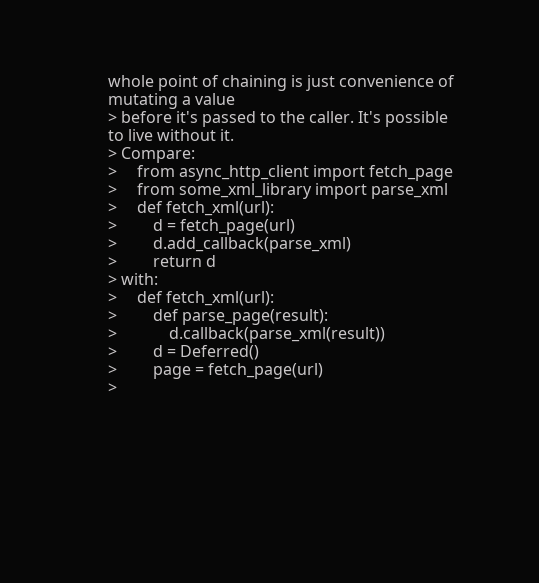whole point of chaining is just convenience of mutating a value
> before it's passed to the caller. It's possible to live without it.
> Compare:
>     from async_http_client import fetch_page
>     from some_xml_library import parse_xml
>     def fetch_xml(url):
>         d = fetch_page(url)
>         d.add_callback(parse_xml)
>         return d
> with:
>     def fetch_xml(url):
>         def parse_page(result):
>             d.callback(parse_xml(result))
>         d = Deferred()
>         page = fetch_page(url)
>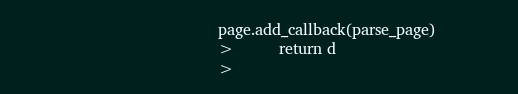page.add_callback(parse_page)
>         return d
>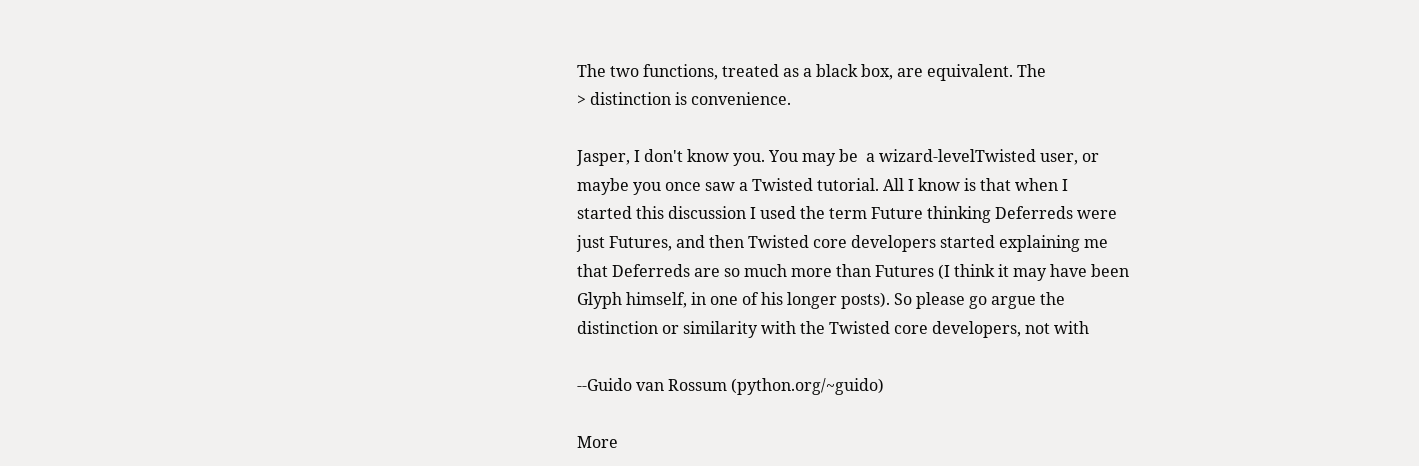The two functions, treated as a black box, are equivalent. The
> distinction is convenience.

Jasper, I don't know you. You may be  a wizard-levelTwisted user, or
maybe you once saw a Twisted tutorial. All I know is that when I
started this discussion I used the term Future thinking Deferreds were
just Futures, and then Twisted core developers started explaining me
that Deferreds are so much more than Futures (I think it may have been
Glyph himself, in one of his longer posts). So please go argue the
distinction or similarity with the Twisted core developers, not with

--Guido van Rossum (python.org/~guido)

More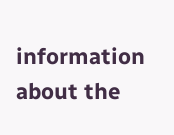information about the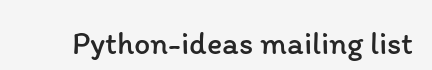Python-ideas mailing list